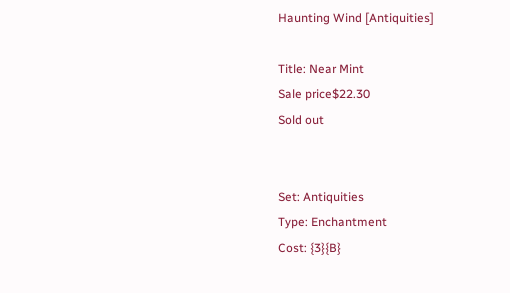Haunting Wind [Antiquities]

Title: Near Mint
Sale price$22.30
Sold out


Set: Antiquities
Type: Enchantment
Cost: {3}{B}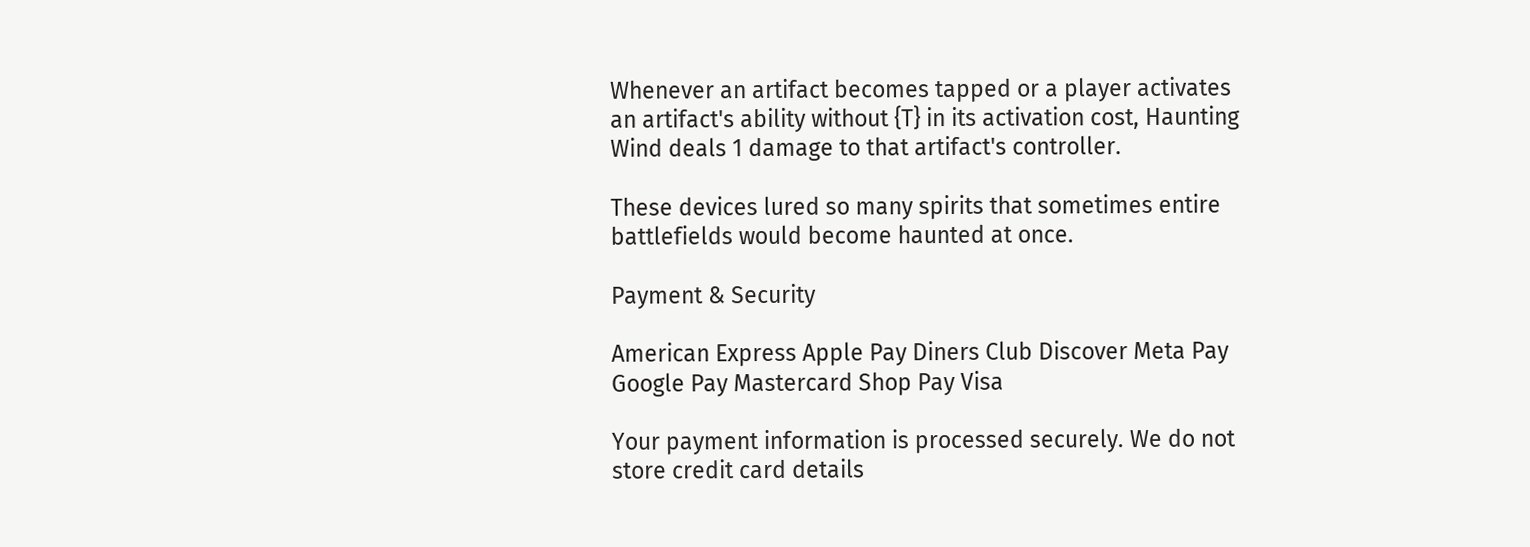Whenever an artifact becomes tapped or a player activates an artifact's ability without {T} in its activation cost, Haunting Wind deals 1 damage to that artifact's controller.

These devices lured so many spirits that sometimes entire battlefields would become haunted at once.

Payment & Security

American Express Apple Pay Diners Club Discover Meta Pay Google Pay Mastercard Shop Pay Visa

Your payment information is processed securely. We do not store credit card details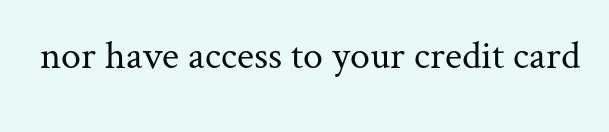nor have access to your credit card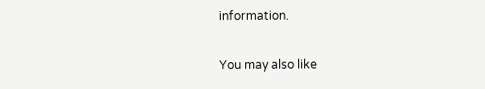information.

You may also like